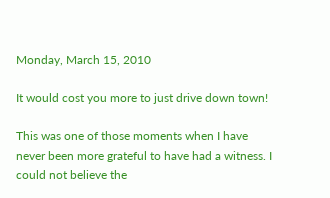Monday, March 15, 2010

It would cost you more to just drive down town!

This was one of those moments when I have never been more grateful to have had a witness. I could not believe the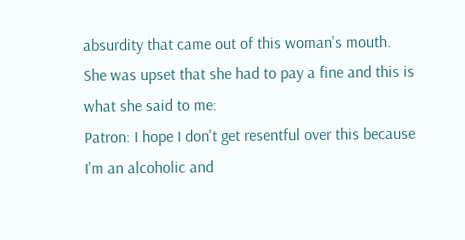absurdity that came out of this woman's mouth. She was upset that she had to pay a fine and this is what she said to me:
Patron: I hope I don't get resentful over this because I'm an alcoholic and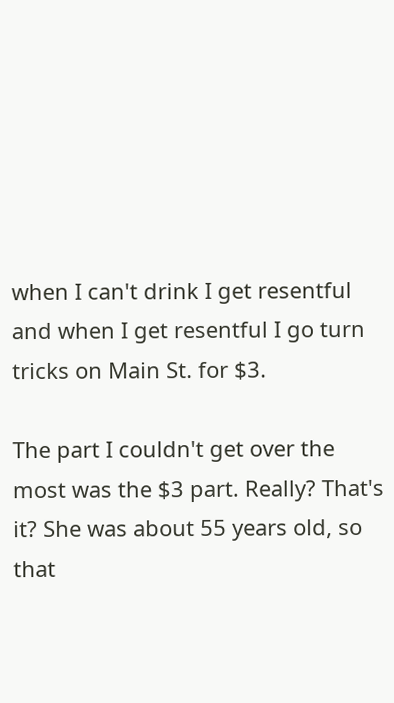when I can't drink I get resentful and when I get resentful I go turn tricks on Main St. for $3.

The part I couldn't get over the most was the $3 part. Really? That's it? She was about 55 years old, so that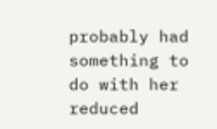probably had something to do with her reduced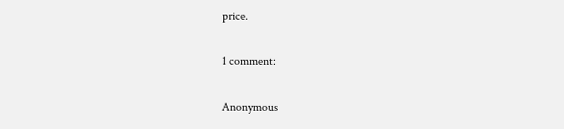price.

1 comment:

Anonymous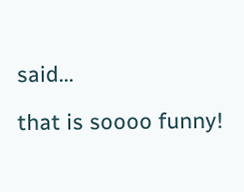said...

that is soooo funny!